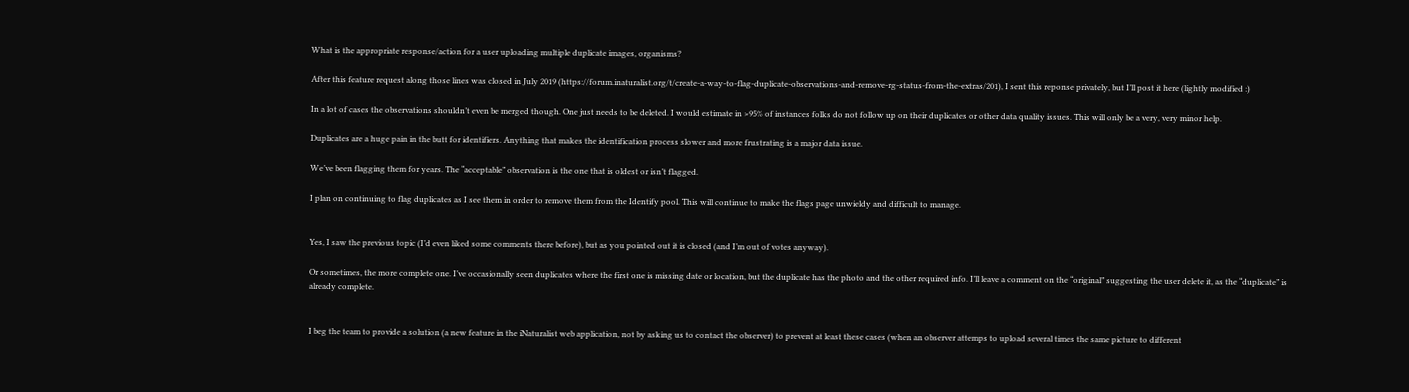What is the appropriate response/action for a user uploading multiple duplicate images, organisms?

After this feature request along those lines was closed in July 2019 (https://forum.inaturalist.org/t/create-a-way-to-flag-duplicate-observations-and-remove-rg-status-from-the-extras/201), I sent this reponse privately, but I’ll post it here (lightly modified :)

In a lot of cases the observations shouldn’t even be merged though. One just needs to be deleted. I would estimate in >95% of instances folks do not follow up on their duplicates or other data quality issues. This will only be a very, very minor help.

Duplicates are a huge pain in the butt for identifiers. Anything that makes the identification process slower and more frustrating is a major data issue.

We’ve been flagging them for years. The “acceptable” observation is the one that is oldest or isn’t flagged.

I plan on continuing to flag duplicates as I see them in order to remove them from the Identify pool. This will continue to make the flags page unwieldy and difficult to manage.


Yes, I saw the previous topic (I’d even liked some comments there before), but as you pointed out it is closed (and I’m out of votes anyway).

Or sometimes, the more complete one. I’ve occasionally seen duplicates where the first one is missing date or location, but the duplicate has the photo and the other required info. I’ll leave a comment on the “original” suggesting the user delete it, as the “duplicate” is already complete.


I beg the team to provide a solution (a new feature in the iNaturalist web application, not by asking us to contact the observer) to prevent at least these cases (when an observer attemps to upload several times the same picture to different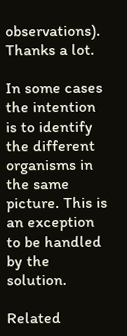observations). Thanks a lot.

In some cases the intention is to identify the different organisms in the same picture. This is an exception to be handled by the solution.

Related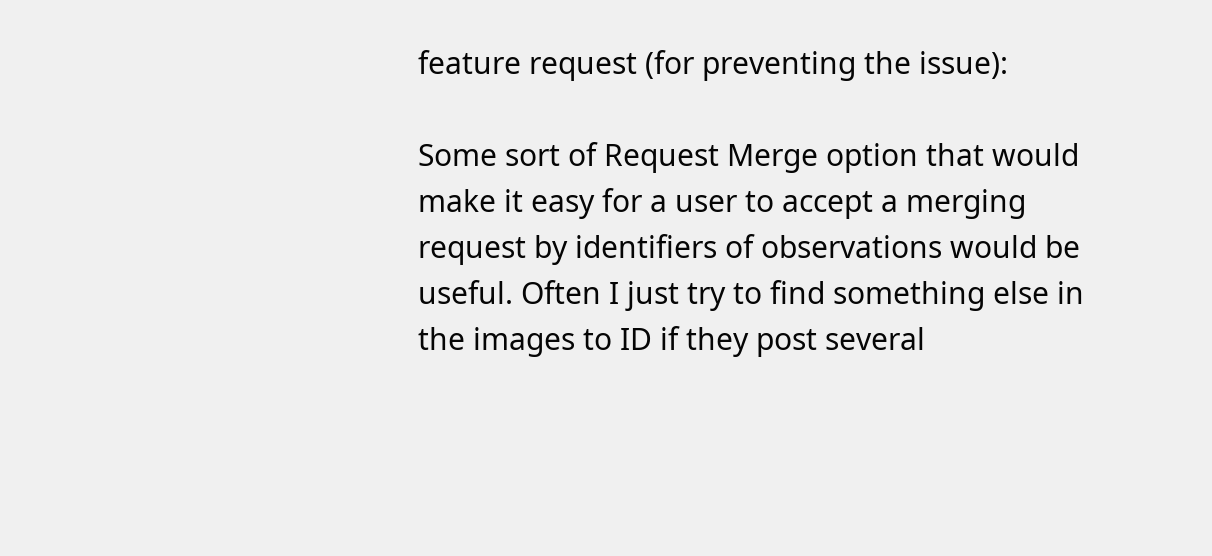feature request (for preventing the issue):

Some sort of Request Merge option that would make it easy for a user to accept a merging request by identifiers of observations would be useful. Often I just try to find something else in the images to ID if they post several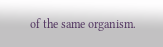of the same organism.